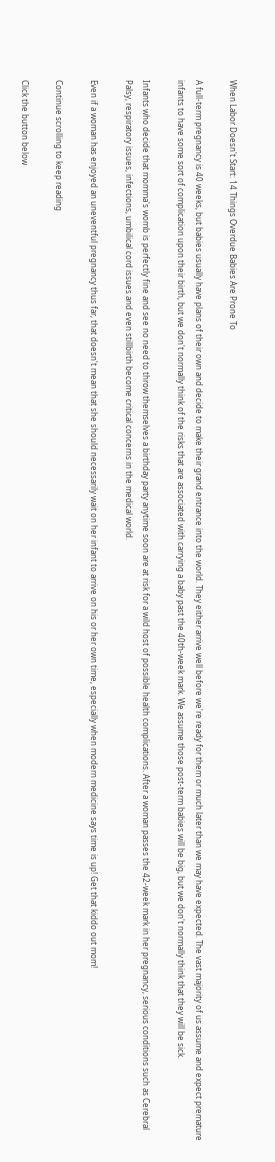When Labor Doesn't Start: 14 Things Overdue Babies Are Prone To

A full-term pregnancy is 40 weeks, but babies usually have plans of their own and decide to make their grand entrance into the world. They either arrive well before we're ready for them or much later than we may have expected. The vast majority of us assume and expect premature infants to have some sort of complication upon their birth, but we don't normally think of the risks that are associated with carrying a baby past the 40th-week mark. We assume those post-term babies will be big, but we don't normally think that they will be sick.

Infants who decide that momma's womb is perfectly fine and see no need to throw themselves a birthday party anytime soon are at risk for a wild host of possible health complications. After a woman passes the 42-week mark in her pregnancy, serious conditions such as Cerebral Palsy, respiratory issues, infections, umbilical cord issues and even stillbirth become critical concerns in the medical world.

Even if a woman has enjoyed an uneventful pregnancy thus far, that doesn't mean that she should necessarily wait on her infant to arrive on his or her own time, especially when modern medicine says time is up! Get that kiddo out mom!

Continue scrolling to keep reading

Click the button below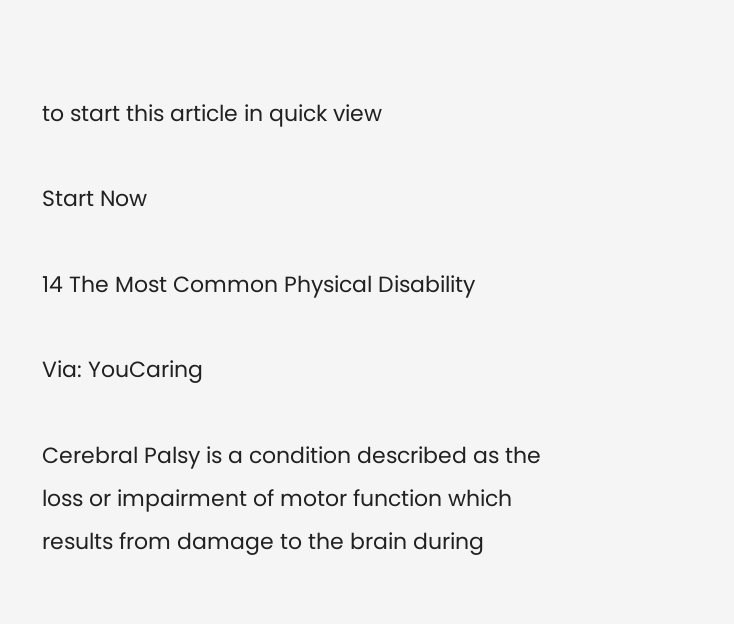to start this article in quick view

Start Now

14 The Most Common Physical Disability

Via: YouCaring

Cerebral Palsy is a condition described as the loss or impairment of motor function which results from damage to the brain during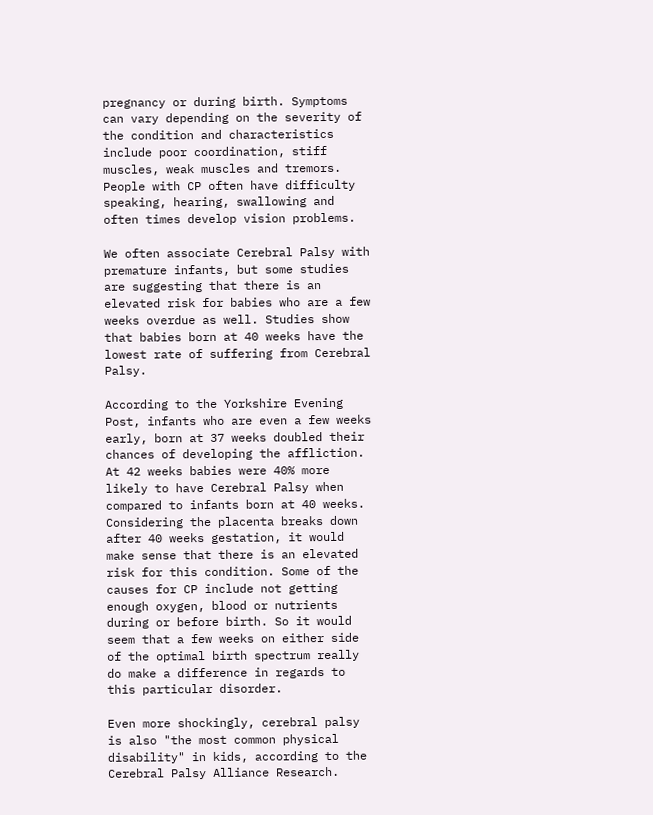pregnancy or during birth. Symptoms can vary depending on the severity of the condition and characteristics include poor coordination, stiff muscles, weak muscles and tremors. People with CP often have difficulty speaking, hearing, swallowing and often times develop vision problems.

We often associate Cerebral Palsy with premature infants, but some studies are suggesting that there is an elevated risk for babies who are a few weeks overdue as well. Studies show that babies born at 40 weeks have the lowest rate of suffering from Cerebral Palsy.

According to the Yorkshire Evening Post, infants who are even a few weeks early, born at 37 weeks doubled their chances of developing the affliction. At 42 weeks babies were 40% more likely to have Cerebral Palsy when compared to infants born at 40 weeks. Considering the placenta breaks down after 40 weeks gestation, it would make sense that there is an elevated risk for this condition. Some of the causes for CP include not getting enough oxygen, blood or nutrients during or before birth. So it would seem that a few weeks on either side of the optimal birth spectrum really do make a difference in regards to this particular disorder.

Even more shockingly, cerebral palsy is also "the most common physical disability" in kids, according to the Cerebral Palsy Alliance Research.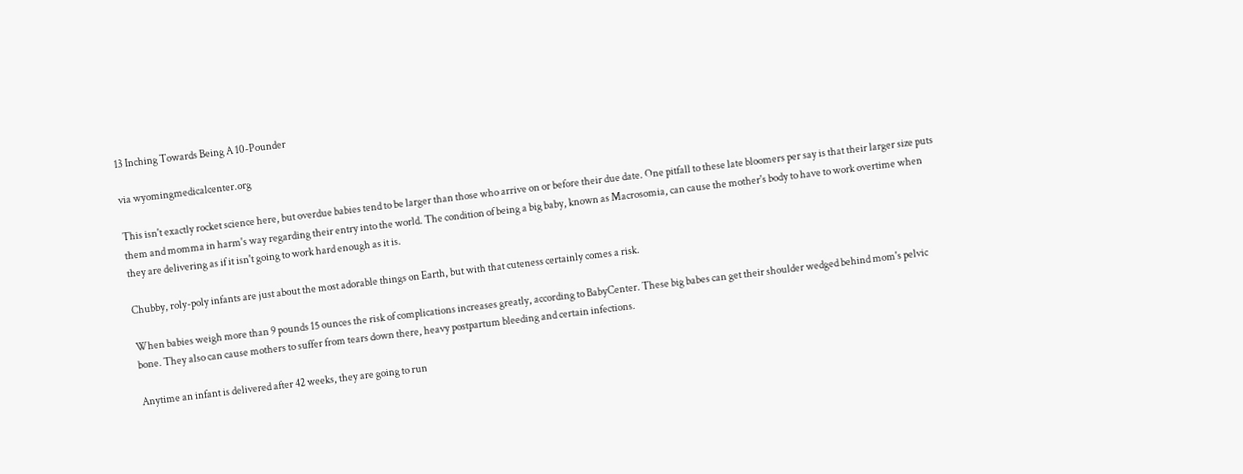13 Inching Towards Being A 10-Pounder

via wyomingmedicalcenter.org

This isn't exactly rocket science here, but overdue babies tend to be larger than those who arrive on or before their due date. One pitfall to these late bloomers per say is that their larger size puts them and momma in harm's way regarding their entry into the world. The condition of being a big baby, known as Macrosomia, can cause the mother's body to have to work overtime when they are delivering as if it isn't going to work hard enough as it is.

Chubby, roly-poly infants are just about the most adorable things on Earth, but with that cuteness certainly comes a risk.

When babies weigh more than 9 pounds 15 ounces the risk of complications increases greatly, according to BabyCenter. These big babes can get their shoulder wedged behind mom's pelvic bone. They also can cause mothers to suffer from tears down there, heavy postpartum bleeding and certain infections.

Anytime an infant is delivered after 42 weeks, they are going to run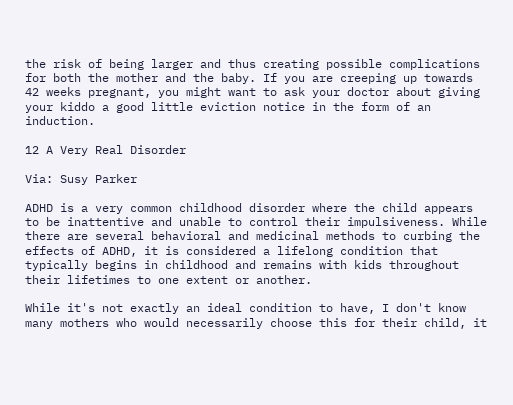the risk of being larger and thus creating possible complications for both the mother and the baby. If you are creeping up towards 42 weeks pregnant, you might want to ask your doctor about giving your kiddo a good little eviction notice in the form of an induction.

12 A Very Real Disorder

Via: Susy Parker

ADHD is a very common childhood disorder where the child appears to be inattentive and unable to control their impulsiveness. While there are several behavioral and medicinal methods to curbing the effects of ADHD, it is considered a lifelong condition that typically begins in childhood and remains with kids throughout their lifetimes to one extent or another.

While it's not exactly an ideal condition to have, I don't know many mothers who would necessarily choose this for their child, it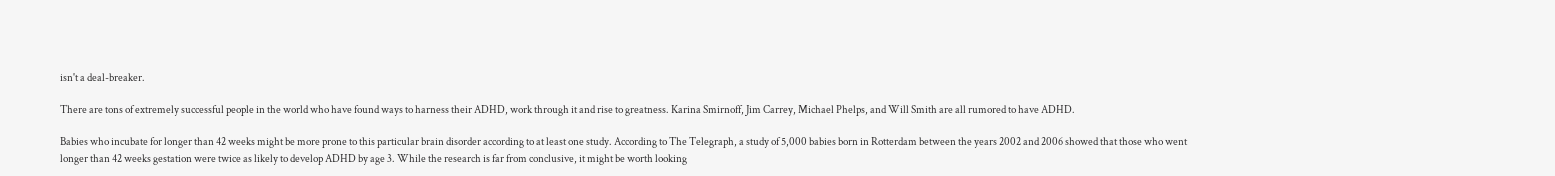isn't a deal-breaker.

There are tons of extremely successful people in the world who have found ways to harness their ADHD, work through it and rise to greatness. Karina Smirnoff, Jim Carrey, Michael Phelps, and Will Smith are all rumored to have ADHD.

Babies who incubate for longer than 42 weeks might be more prone to this particular brain disorder according to at least one study. According to The Telegraph, a study of 5,000 babies born in Rotterdam between the years 2002 and 2006 showed that those who went longer than 42 weeks gestation were twice as likely to develop ADHD by age 3. While the research is far from conclusive, it might be worth looking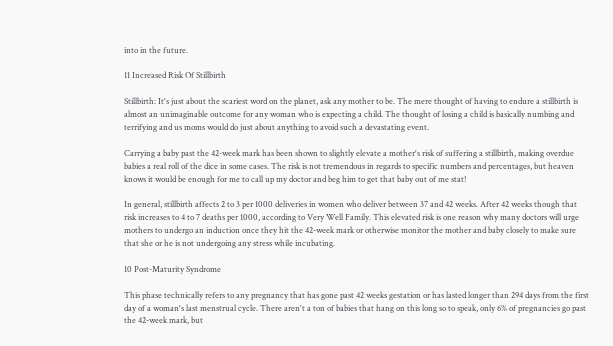into in the future.

11 Increased Risk Of Stillbirth

Stillbirth: It's just about the scariest word on the planet, ask any mother to be. The mere thought of having to endure a stillbirth is almost an unimaginable outcome for any woman who is expecting a child. The thought of losing a child is basically numbing and terrifying and us moms would do just about anything to avoid such a devastating event.

Carrying a baby past the 42-week mark has been shown to slightly elevate a mother's risk of suffering a stillbirth, making overdue babies a real roll of the dice in some cases. The risk is not tremendous in regards to specific numbers and percentages, but heaven knows it would be enough for me to call up my doctor and beg him to get that baby out of me stat!

In general, stillbirth affects 2 to 3 per 1000 deliveries in women who deliver between 37 and 42 weeks. After 42 weeks though that risk increases to 4 to 7 deaths per 1000, according to Very Well Family. This elevated risk is one reason why many doctors will urge mothers to undergo an induction once they hit the 42-week mark or otherwise monitor the mother and baby closely to make sure that she or he is not undergoing any stress while incubating.

10 Post-Maturity Syndrome

This phase technically refers to any pregnancy that has gone past 42 weeks gestation or has lasted longer than 294 days from the first day of a woman's last menstrual cycle. There aren't a ton of babies that hang on this long so to speak, only 6% of pregnancies go past the 42-week mark, but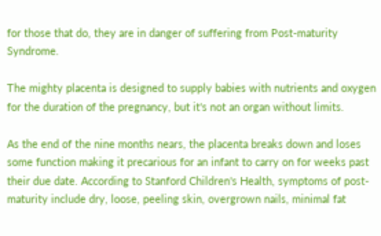for those that do, they are in danger of suffering from Post-maturity Syndrome.

The mighty placenta is designed to supply babies with nutrients and oxygen for the duration of the pregnancy, but it's not an organ without limits.

As the end of the nine months nears, the placenta breaks down and loses some function making it precarious for an infant to carry on for weeks past their due date. According to Stanford Children's Health, symptoms of post-maturity include dry, loose, peeling skin, overgrown nails, minimal fat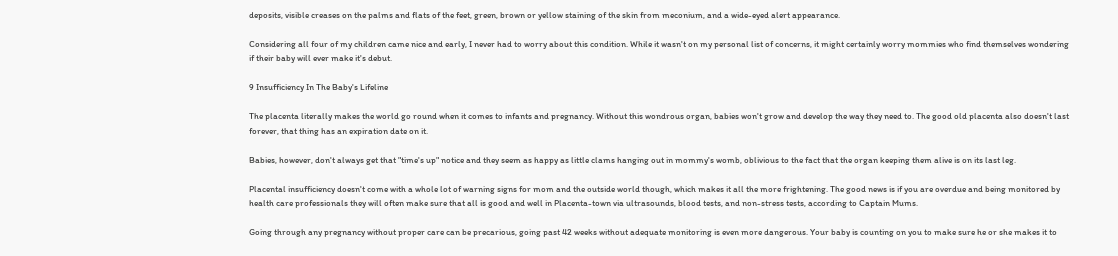deposits, visible creases on the palms and flats of the feet, green, brown or yellow staining of the skin from meconium, and a wide-eyed alert appearance.

Considering all four of my children came nice and early, I never had to worry about this condition. While it wasn't on my personal list of concerns, it might certainly worry mommies who find themselves wondering if their baby will ever make it's debut.

9 Insufficiency In The Baby's Lifeline

The placenta literally makes the world go round when it comes to infants and pregnancy. Without this wondrous organ, babies won't grow and develop the way they need to. The good old placenta also doesn't last forever, that thing has an expiration date on it.

Babies, however, don't always get that "time's up" notice and they seem as happy as little clams hanging out in mommy's womb, oblivious to the fact that the organ keeping them alive is on its last leg.

Placental insufficiency doesn't come with a whole lot of warning signs for mom and the outside world though, which makes it all the more frightening. The good news is if you are overdue and being monitored by health care professionals they will often make sure that all is good and well in Placenta-town via ultrasounds, blood tests, and non-stress tests, according to Captain Mums.

Going through any pregnancy without proper care can be precarious, going past 42 weeks without adequate monitoring is even more dangerous. Your baby is counting on you to make sure he or she makes it to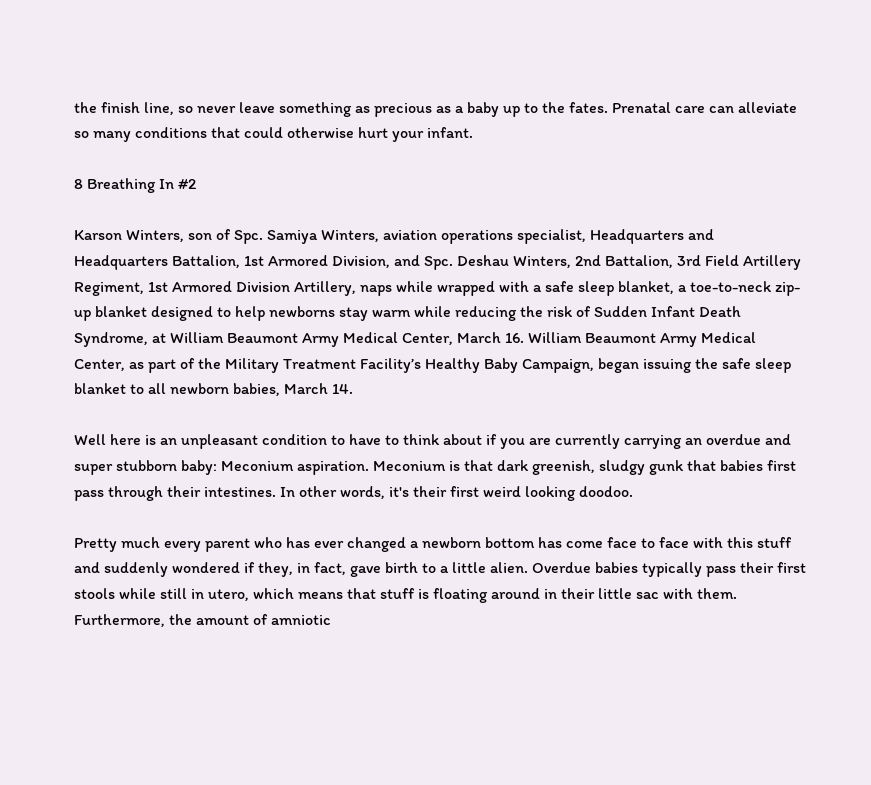the finish line, so never leave something as precious as a baby up to the fates. Prenatal care can alleviate so many conditions that could otherwise hurt your infant.

8 Breathing In #2

Karson Winters, son of Spc. Samiya Winters, aviation operations specialist, Headquarters and Headquarters Battalion, 1st Armored Division, and Spc. Deshau Winters, 2nd Battalion, 3rd Field Artillery Regiment, 1st Armored Division Artillery, naps while wrapped with a safe sleep blanket, a toe-to-neck zip-up blanket designed to help newborns stay warm while reducing the risk of Sudden Infant Death Syndrome, at William Beaumont Army Medical Center, March 16. William Beaumont Army Medical Center, as part of the Military Treatment Facility’s Healthy Baby Campaign, began issuing the safe sleep blanket to all newborn babies, March 14.

Well here is an unpleasant condition to have to think about if you are currently carrying an overdue and super stubborn baby: Meconium aspiration. Meconium is that dark greenish, sludgy gunk that babies first pass through their intestines. In other words, it's their first weird looking doodoo.

Pretty much every parent who has ever changed a newborn bottom has come face to face with this stuff and suddenly wondered if they, in fact, gave birth to a little alien. Overdue babies typically pass their first stools while still in utero, which means that stuff is floating around in their little sac with them. Furthermore, the amount of amniotic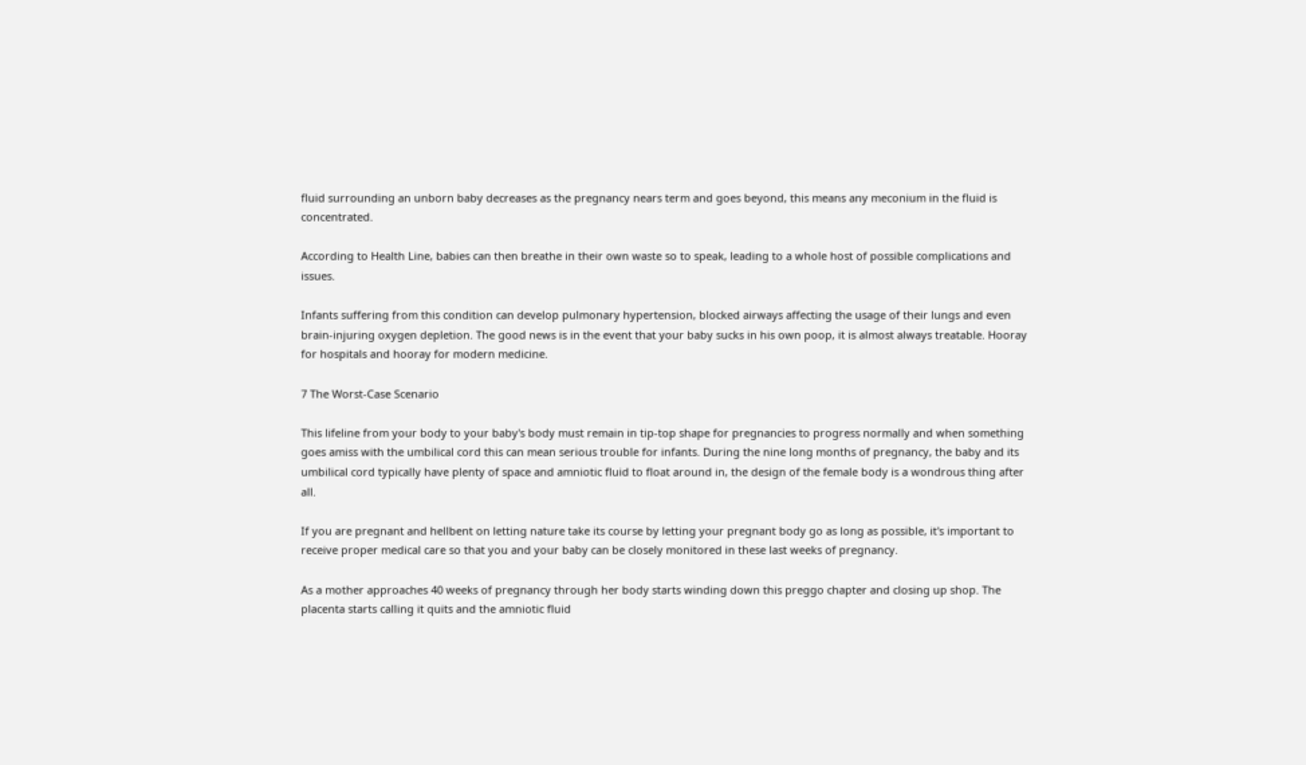fluid surrounding an unborn baby decreases as the pregnancy nears term and goes beyond, this means any meconium in the fluid is concentrated.

According to Health Line, babies can then breathe in their own waste so to speak, leading to a whole host of possible complications and issues.

Infants suffering from this condition can develop pulmonary hypertension, blocked airways affecting the usage of their lungs and even brain-injuring oxygen depletion. The good news is in the event that your baby sucks in his own poop, it is almost always treatable. Hooray for hospitals and hooray for modern medicine.

7 The Worst-Case Scenario

This lifeline from your body to your baby's body must remain in tip-top shape for pregnancies to progress normally and when something goes amiss with the umbilical cord this can mean serious trouble for infants. During the nine long months of pregnancy, the baby and its umbilical cord typically have plenty of space and amniotic fluid to float around in, the design of the female body is a wondrous thing after all.

If you are pregnant and hellbent on letting nature take its course by letting your pregnant body go as long as possible, it's important to receive proper medical care so that you and your baby can be closely monitored in these last weeks of pregnancy.

As a mother approaches 40 weeks of pregnancy through her body starts winding down this preggo chapter and closing up shop. The placenta starts calling it quits and the amniotic fluid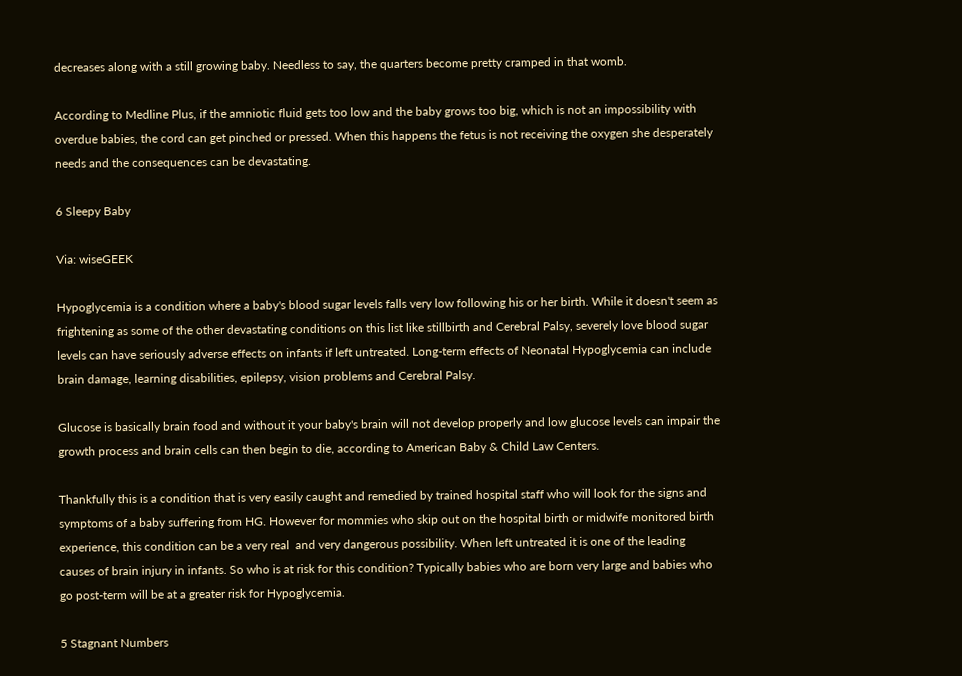decreases along with a still growing baby. Needless to say, the quarters become pretty cramped in that womb.

According to Medline Plus, if the amniotic fluid gets too low and the baby grows too big, which is not an impossibility with overdue babies, the cord can get pinched or pressed. When this happens the fetus is not receiving the oxygen she desperately needs and the consequences can be devastating.

6 Sleepy Baby

Via: wiseGEEK

Hypoglycemia is a condition where a baby's blood sugar levels falls very low following his or her birth. While it doesn't seem as frightening as some of the other devastating conditions on this list like stillbirth and Cerebral Palsy, severely love blood sugar levels can have seriously adverse effects on infants if left untreated. Long-term effects of Neonatal Hypoglycemia can include brain damage, learning disabilities, epilepsy, vision problems and Cerebral Palsy.

Glucose is basically brain food and without it your baby's brain will not develop properly and low glucose levels can impair the growth process and brain cells can then begin to die, according to American Baby & Child Law Centers.

Thankfully this is a condition that is very easily caught and remedied by trained hospital staff who will look for the signs and symptoms of a baby suffering from HG. However for mommies who skip out on the hospital birth or midwife monitored birth experience, this condition can be a very real  and very dangerous possibility. When left untreated it is one of the leading causes of brain injury in infants. So who is at risk for this condition? Typically babies who are born very large and babies who go post-term will be at a greater risk for Hypoglycemia.

5 Stagnant Numbers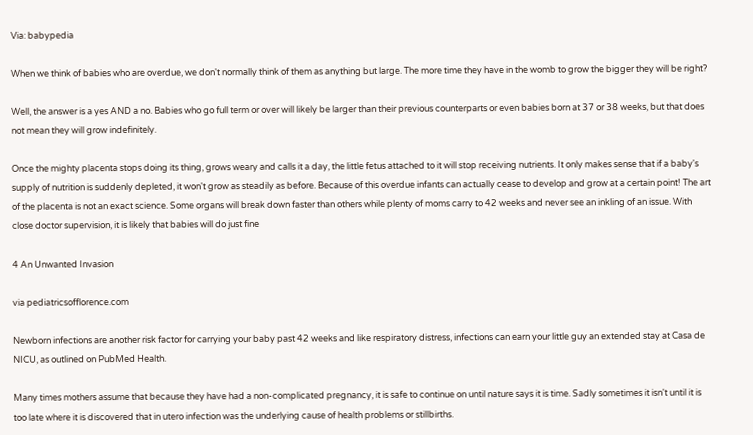Via: babypedia

When we think of babies who are overdue, we don't normally think of them as anything but large. The more time they have in the womb to grow the bigger they will be right?

Well, the answer is a yes AND a no. Babies who go full term or over will likely be larger than their previous counterparts or even babies born at 37 or 38 weeks, but that does not mean they will grow indefinitely.

Once the mighty placenta stops doing its thing, grows weary and calls it a day, the little fetus attached to it will stop receiving nutrients. It only makes sense that if a baby's supply of nutrition is suddenly depleted, it won't grow as steadily as before. Because of this overdue infants can actually cease to develop and grow at a certain point! The art of the placenta is not an exact science. Some organs will break down faster than others while plenty of moms carry to 42 weeks and never see an inkling of an issue. With close doctor supervision, it is likely that babies will do just fine

4 An Unwanted Invasion

via pediatricsofflorence.com

Newborn infections are another risk factor for carrying your baby past 42 weeks and like respiratory distress, infections can earn your little guy an extended stay at Casa de NICU, as outlined on PubMed Health.

Many times mothers assume that because they have had a non-complicated pregnancy, it is safe to continue on until nature says it is time. Sadly sometimes it isn't until it is too late where it is discovered that in utero infection was the underlying cause of health problems or stillbirths.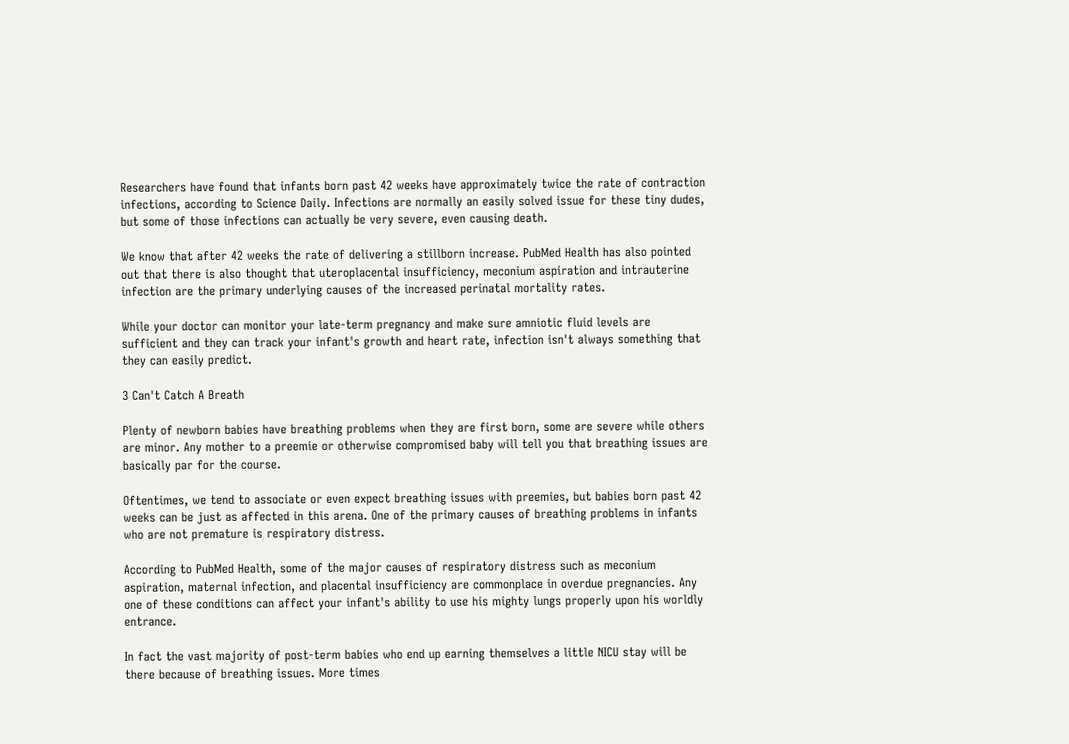Researchers have found that infants born past 42 weeks have approximately twice the rate of contraction infections, according to Science Daily. Infections are normally an easily solved issue for these tiny dudes, but some of those infections can actually be very severe, even causing death.

We know that after 42 weeks the rate of delivering a stillborn increase. PubMed Health has also pointed out that there is also thought that uteroplacental insufficiency, meconium aspiration and intrauterine infection are the primary underlying causes of the increased perinatal mortality rates.

While your doctor can monitor your late-term pregnancy and make sure amniotic fluid levels are sufficient and they can track your infant's growth and heart rate, infection isn't always something that they can easily predict.

3 Can't Catch A Breath

Plenty of newborn babies have breathing problems when they are first born, some are severe while others are minor. Any mother to a preemie or otherwise compromised baby will tell you that breathing issues are basically par for the course.

Oftentimes, we tend to associate or even expect breathing issues with preemies, but babies born past 42 weeks can be just as affected in this arena. One of the primary causes of breathing problems in infants who are not premature is respiratory distress.

According to PubMed Health, some of the major causes of respiratory distress such as meconium aspiration, maternal infection, and placental insufficiency are commonplace in overdue pregnancies. Any one of these conditions can affect your infant's ability to use his mighty lungs properly upon his worldly entrance.

In fact the vast majority of post-term babies who end up earning themselves a little NICU stay will be there because of breathing issues. More times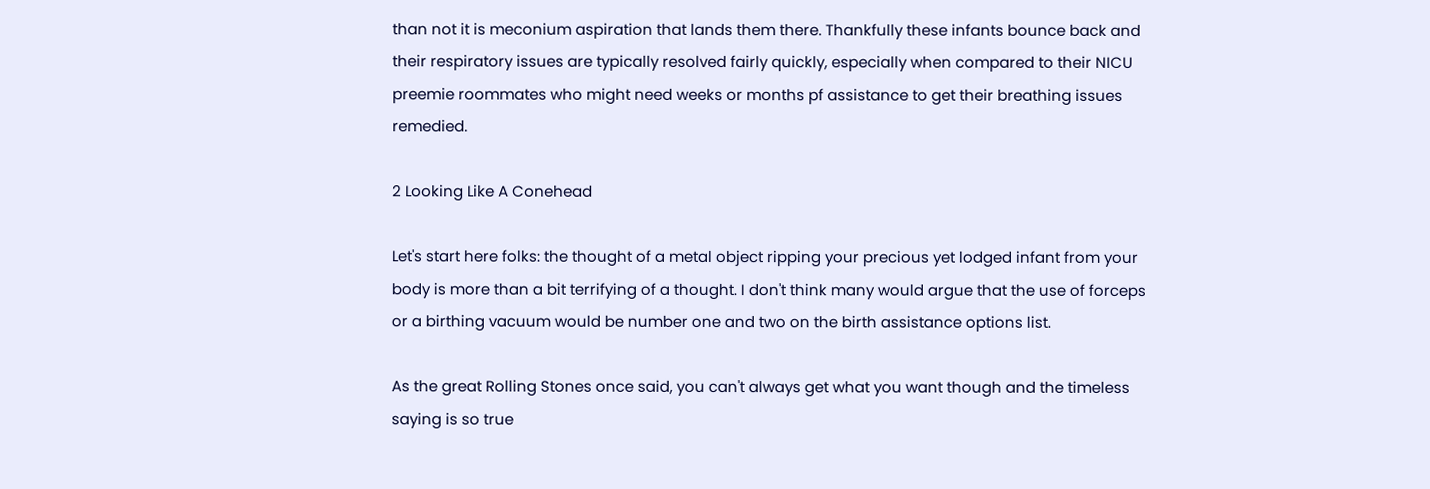than not it is meconium aspiration that lands them there. Thankfully these infants bounce back and their respiratory issues are typically resolved fairly quickly, especially when compared to their NICU preemie roommates who might need weeks or months pf assistance to get their breathing issues remedied.

2 Looking Like A Conehead

Let's start here folks: the thought of a metal object ripping your precious yet lodged infant from your body is more than a bit terrifying of a thought. I don't think many would argue that the use of forceps or a birthing vacuum would be number one and two on the birth assistance options list.

As the great Rolling Stones once said, you can't always get what you want though and the timeless saying is so true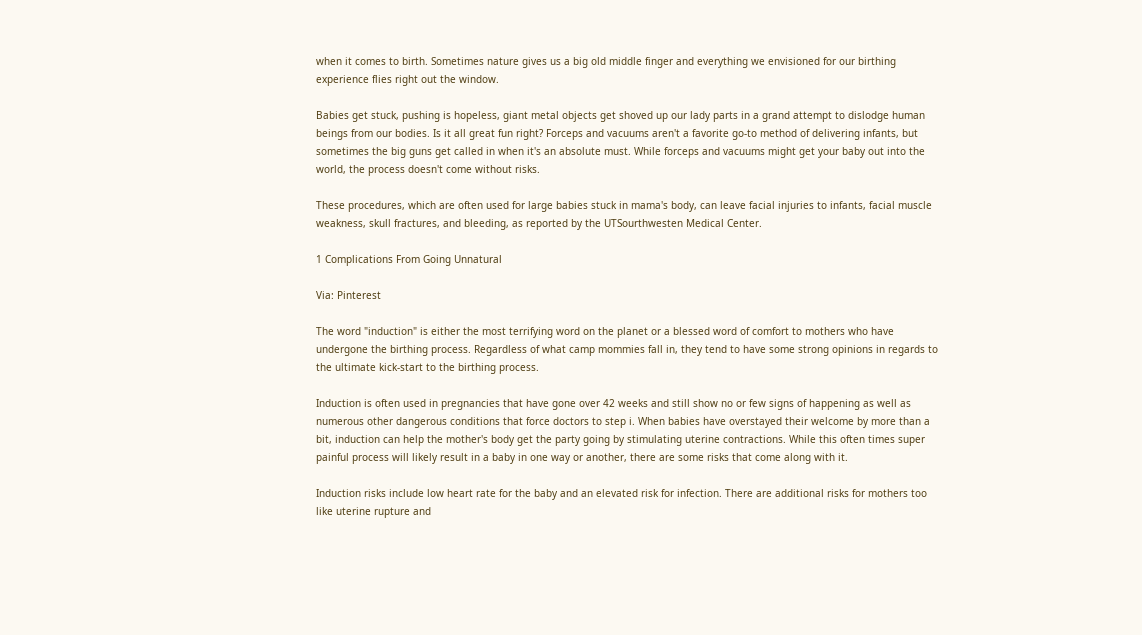when it comes to birth. Sometimes nature gives us a big old middle finger and everything we envisioned for our birthing experience flies right out the window.

Babies get stuck, pushing is hopeless, giant metal objects get shoved up our lady parts in a grand attempt to dislodge human beings from our bodies. Is it all great fun right? Forceps and vacuums aren't a favorite go-to method of delivering infants, but sometimes the big guns get called in when it's an absolute must. While forceps and vacuums might get your baby out into the world, the process doesn't come without risks.

These procedures, which are often used for large babies stuck in mama's body, can leave facial injuries to infants, facial muscle weakness, skull fractures, and bleeding, as reported by the UTSourthwesten Medical Center.

1 Complications From Going Unnatural

Via: Pinterest

The word "induction" is either the most terrifying word on the planet or a blessed word of comfort to mothers who have undergone the birthing process. Regardless of what camp mommies fall in, they tend to have some strong opinions in regards to the ultimate kick-start to the birthing process.

Induction is often used in pregnancies that have gone over 42 weeks and still show no or few signs of happening as well as numerous other dangerous conditions that force doctors to step i. When babies have overstayed their welcome by more than a bit, induction can help the mother's body get the party going by stimulating uterine contractions. While this often times super painful process will likely result in a baby in one way or another, there are some risks that come along with it.

Induction risks include low heart rate for the baby and an elevated risk for infection. There are additional risks for mothers too like uterine rupture and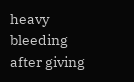heavy bleeding after giving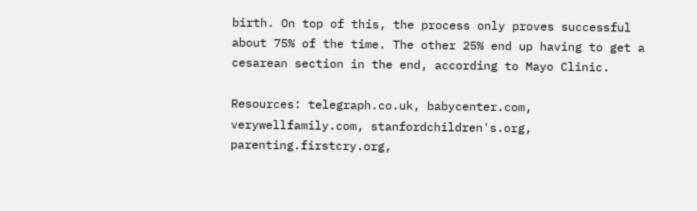birth. On top of this, the process only proves successful about 75% of the time. The other 25% end up having to get a cesarean section in the end, according to Mayo Clinic.

Resources: telegraph.co.uk, babycenter.com, verywellfamily.com, stanfordchildren's.org, parenting.firstcry.org,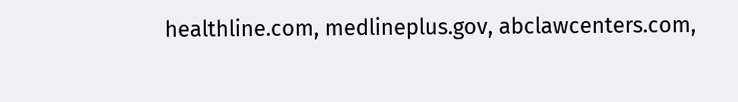healthline.com, medlineplus.gov, abclawcenters.com,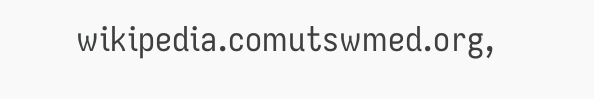wikipedia.comutswmed.org,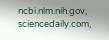ncbi.nlm.nih.gov, sciencedaily.com,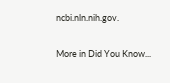ncbi.nln.nih.gov.

More in Did You Know...